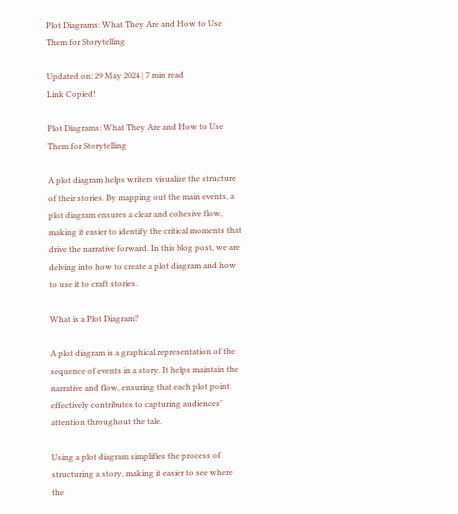Plot Diagrams: What They Are and How to Use Them for Storytelling

Updated on: 29 May 2024 | 7 min read
Link Copied!

Plot Diagrams: What They Are and How to Use Them for Storytelling

A plot diagram helps writers visualize the structure of their stories. By mapping out the main events, a plot diagram ensures a clear and cohesive flow, making it easier to identify the critical moments that drive the narrative forward. In this blog post, we are delving into how to create a plot diagram and how to use it to craft stories.

What is a Plot Diagram?

A plot diagram is a graphical representation of the sequence of events in a story. It helps maintain the narrative and flow, ensuring that each plot point effectively contributes to capturing audiences’ attention throughout the tale.

Using a plot diagram simplifies the process of structuring a story, making it easier to see where the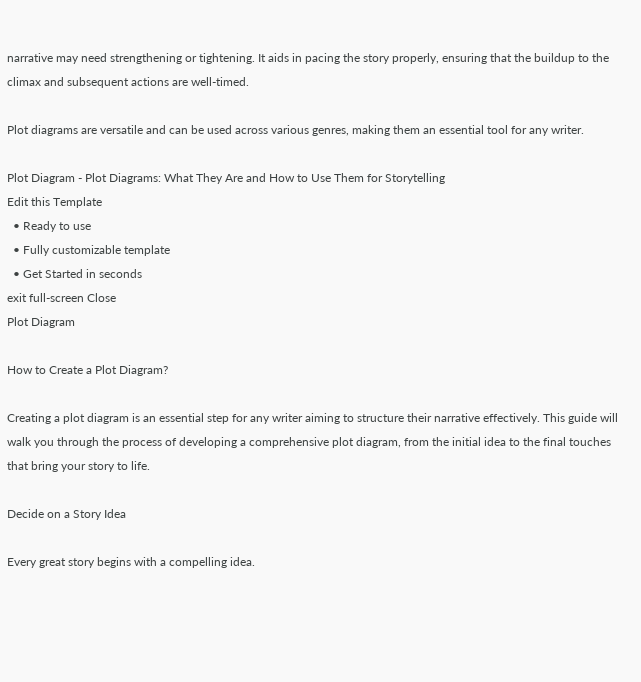narrative may need strengthening or tightening. It aids in pacing the story properly, ensuring that the buildup to the climax and subsequent actions are well-timed.

Plot diagrams are versatile and can be used across various genres, making them an essential tool for any writer.

Plot Diagram - Plot Diagrams: What They Are and How to Use Them for Storytelling
Edit this Template
  • Ready to use
  • Fully customizable template
  • Get Started in seconds
exit full-screen Close
Plot Diagram

How to Create a Plot Diagram?

Creating a plot diagram is an essential step for any writer aiming to structure their narrative effectively. This guide will walk you through the process of developing a comprehensive plot diagram, from the initial idea to the final touches that bring your story to life.

Decide on a Story Idea

Every great story begins with a compelling idea.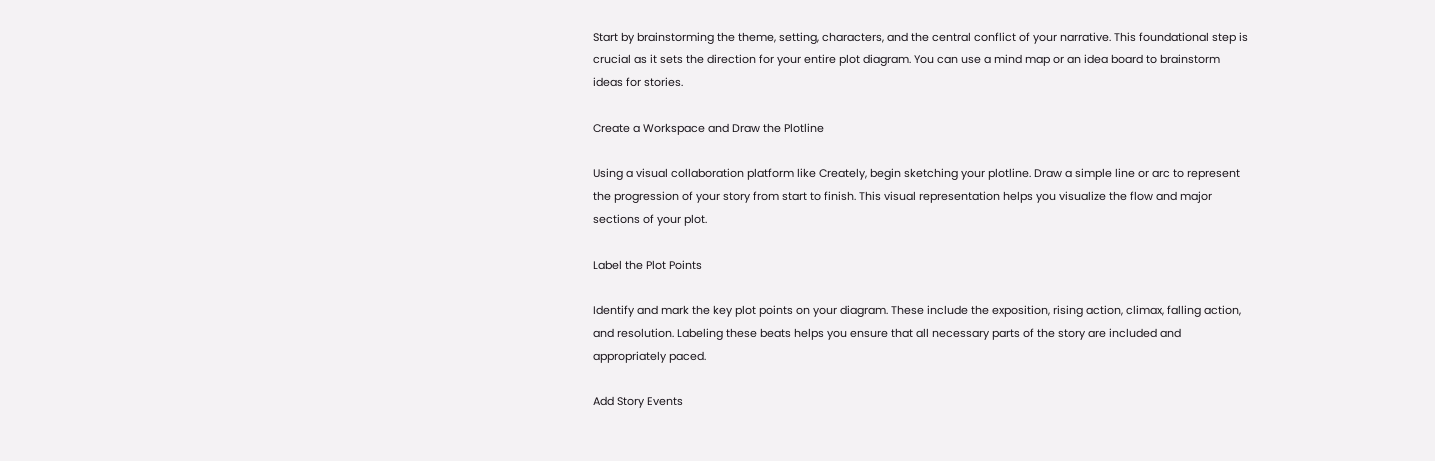Start by brainstorming the theme, setting, characters, and the central conflict of your narrative. This foundational step is crucial as it sets the direction for your entire plot diagram. You can use a mind map or an idea board to brainstorm ideas for stories.

Create a Workspace and Draw the Plotline

Using a visual collaboration platform like Creately, begin sketching your plotline. Draw a simple line or arc to represent the progression of your story from start to finish. This visual representation helps you visualize the flow and major sections of your plot.

Label the Plot Points

Identify and mark the key plot points on your diagram. These include the exposition, rising action, climax, falling action, and resolution. Labeling these beats helps you ensure that all necessary parts of the story are included and appropriately paced.

Add Story Events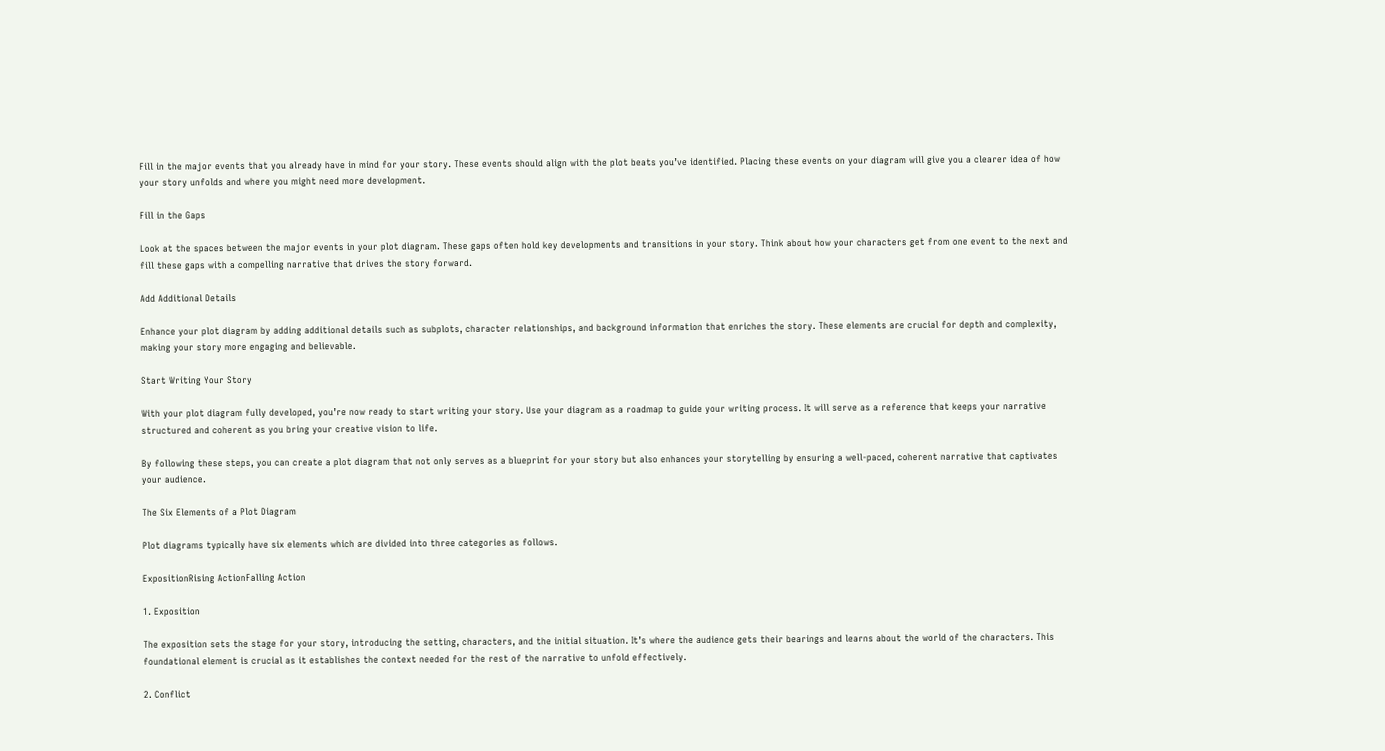Fill in the major events that you already have in mind for your story. These events should align with the plot beats you’ve identified. Placing these events on your diagram will give you a clearer idea of how your story unfolds and where you might need more development.

Fill in the Gaps

Look at the spaces between the major events in your plot diagram. These gaps often hold key developments and transitions in your story. Think about how your characters get from one event to the next and fill these gaps with a compelling narrative that drives the story forward.

Add Additional Details

Enhance your plot diagram by adding additional details such as subplots, character relationships, and background information that enriches the story. These elements are crucial for depth and complexity, making your story more engaging and believable.

Start Writing Your Story

With your plot diagram fully developed, you’re now ready to start writing your story. Use your diagram as a roadmap to guide your writing process. It will serve as a reference that keeps your narrative structured and coherent as you bring your creative vision to life.

By following these steps, you can create a plot diagram that not only serves as a blueprint for your story but also enhances your storytelling by ensuring a well-paced, coherent narrative that captivates your audience.

The Six Elements of a Plot Diagram

Plot diagrams typically have six elements which are divided into three categories as follows.

ExpositionRising ActionFalling Action

1. Exposition

The exposition sets the stage for your story, introducing the setting, characters, and the initial situation. It’s where the audience gets their bearings and learns about the world of the characters. This foundational element is crucial as it establishes the context needed for the rest of the narrative to unfold effectively.

2. Conflict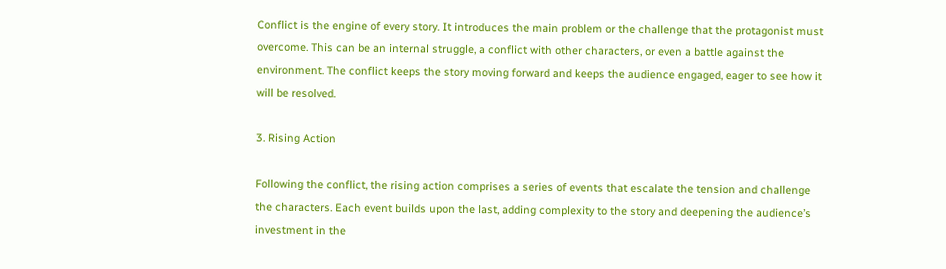Conflict is the engine of every story. It introduces the main problem or the challenge that the protagonist must overcome. This can be an internal struggle, a conflict with other characters, or even a battle against the environment. The conflict keeps the story moving forward and keeps the audience engaged, eager to see how it will be resolved.

3. Rising Action

Following the conflict, the rising action comprises a series of events that escalate the tension and challenge the characters. Each event builds upon the last, adding complexity to the story and deepening the audience’s investment in the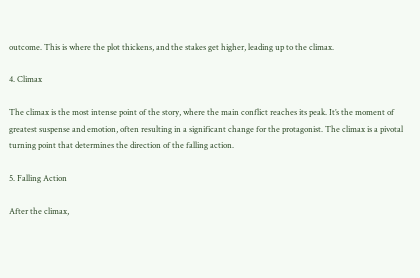outcome. This is where the plot thickens, and the stakes get higher, leading up to the climax.

4. Climax

The climax is the most intense point of the story, where the main conflict reaches its peak. It’s the moment of greatest suspense and emotion, often resulting in a significant change for the protagonist. The climax is a pivotal turning point that determines the direction of the falling action.

5. Falling Action

After the climax,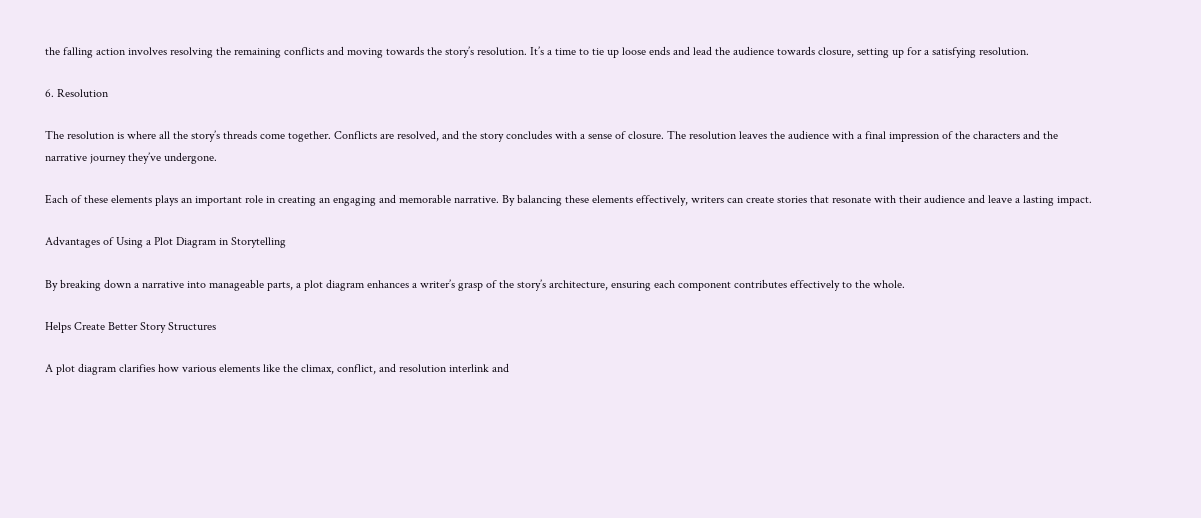the falling action involves resolving the remaining conflicts and moving towards the story’s resolution. It’s a time to tie up loose ends and lead the audience towards closure, setting up for a satisfying resolution.

6. Resolution

The resolution is where all the story’s threads come together. Conflicts are resolved, and the story concludes with a sense of closure. The resolution leaves the audience with a final impression of the characters and the narrative journey they’ve undergone.

Each of these elements plays an important role in creating an engaging and memorable narrative. By balancing these elements effectively, writers can create stories that resonate with their audience and leave a lasting impact.

Advantages of Using a Plot Diagram in Storytelling

By breaking down a narrative into manageable parts, a plot diagram enhances a writer’s grasp of the story’s architecture, ensuring each component contributes effectively to the whole.

Helps Create Better Story Structures

A plot diagram clarifies how various elements like the climax, conflict, and resolution interlink and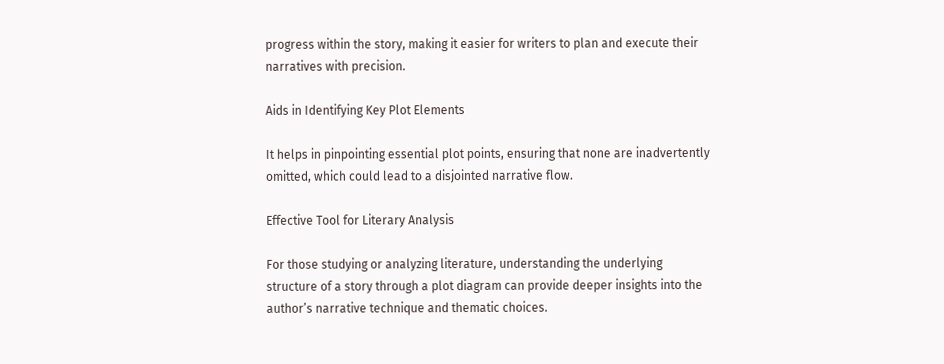progress within the story, making it easier for writers to plan and execute their narratives with precision.

Aids in Identifying Key Plot Elements

It helps in pinpointing essential plot points, ensuring that none are inadvertently omitted, which could lead to a disjointed narrative flow.

Effective Tool for Literary Analysis

For those studying or analyzing literature, understanding the underlying structure of a story through a plot diagram can provide deeper insights into the author’s narrative technique and thematic choices.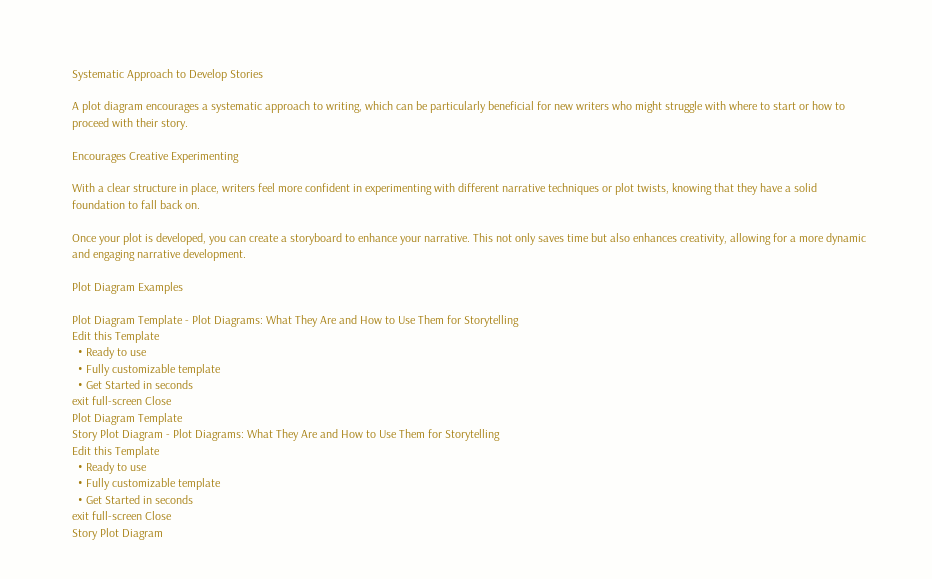Systematic Approach to Develop Stories

A plot diagram encourages a systematic approach to writing, which can be particularly beneficial for new writers who might struggle with where to start or how to proceed with their story.

Encourages Creative Experimenting

With a clear structure in place, writers feel more confident in experimenting with different narrative techniques or plot twists, knowing that they have a solid foundation to fall back on.

Once your plot is developed, you can create a storyboard to enhance your narrative. This not only saves time but also enhances creativity, allowing for a more dynamic and engaging narrative development.

Plot Diagram Examples

Plot Diagram Template - Plot Diagrams: What They Are and How to Use Them for Storytelling
Edit this Template
  • Ready to use
  • Fully customizable template
  • Get Started in seconds
exit full-screen Close
Plot Diagram Template
Story Plot Diagram - Plot Diagrams: What They Are and How to Use Them for Storytelling
Edit this Template
  • Ready to use
  • Fully customizable template
  • Get Started in seconds
exit full-screen Close
Story Plot Diagram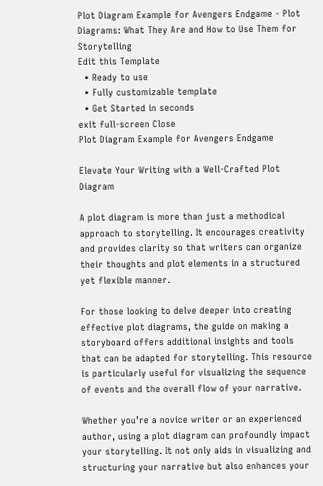Plot Diagram Example for Avengers Endgame - Plot Diagrams: What They Are and How to Use Them for Storytelling
Edit this Template
  • Ready to use
  • Fully customizable template
  • Get Started in seconds
exit full-screen Close
Plot Diagram Example for Avengers Endgame

Elevate Your Writing with a Well-Crafted Plot Diagram

A plot diagram is more than just a methodical approach to storytelling. It encourages creativity and provides clarity so that writers can organize their thoughts and plot elements in a structured yet flexible manner.

For those looking to delve deeper into creating effective plot diagrams, the guide on making a storyboard offers additional insights and tools that can be adapted for storytelling. This resource is particularly useful for visualizing the sequence of events and the overall flow of your narrative.

Whether you’re a novice writer or an experienced author, using a plot diagram can profoundly impact your storytelling. It not only aids in visualizing and structuring your narrative but also enhances your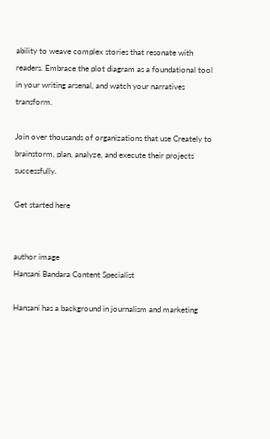ability to weave complex stories that resonate with readers. Embrace the plot diagram as a foundational tool in your writing arsenal, and watch your narratives transform.

Join over thousands of organizations that use Creately to brainstorm, plan, analyze, and execute their projects successfully.

Get started here


author image
Hansani Bandara Content Specialist

Hansani has a background in journalism and marketing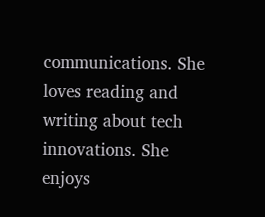communications. She loves reading and writing about tech innovations. She enjoys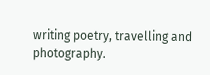writing poetry, travelling and photography.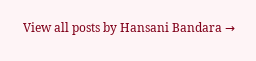View all posts by Hansani Bandara →